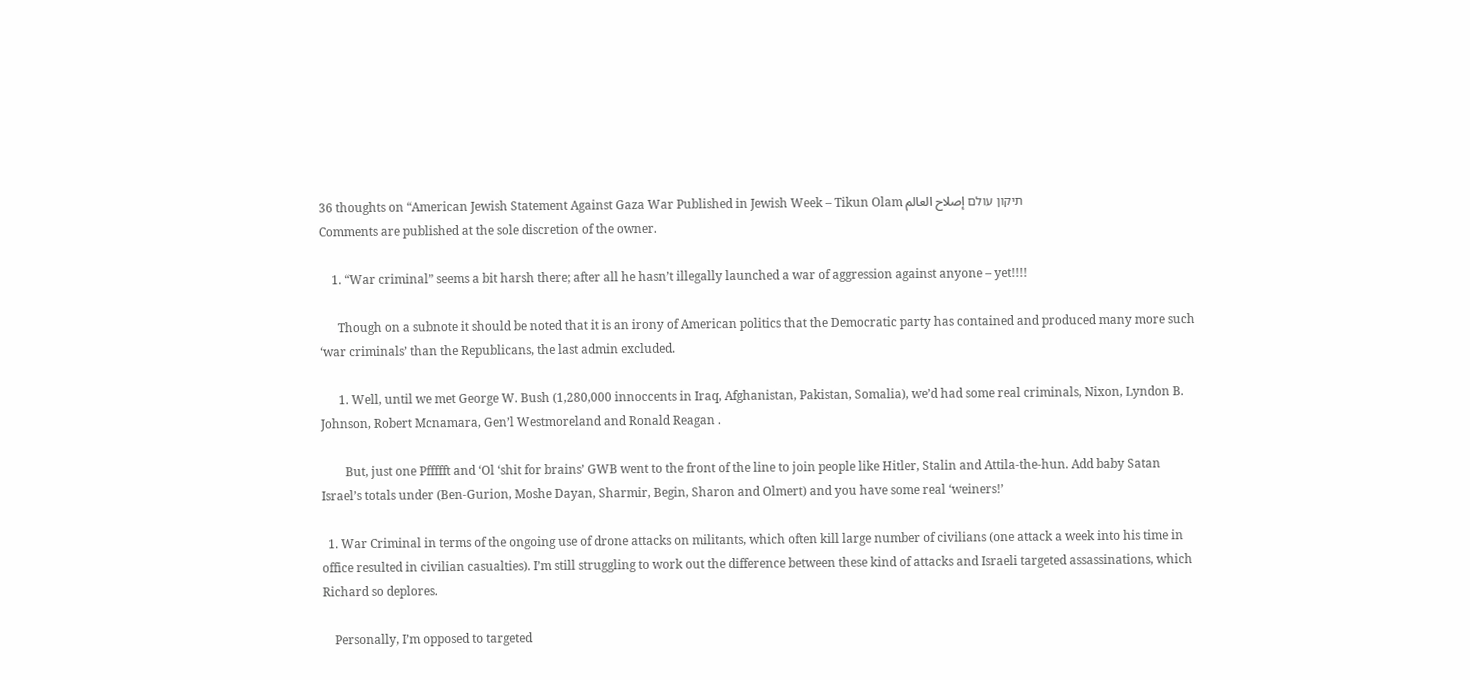36 thoughts on “American Jewish Statement Against Gaza War Published in Jewish Week – Tikun Olam תיקון עולם إصلاح العالم
Comments are published at the sole discretion of the owner.

    1. “War criminal” seems a bit harsh there; after all he hasn’t illegally launched a war of aggression against anyone – yet!!!!

      Though on a subnote it should be noted that it is an irony of American politics that the Democratic party has contained and produced many more such ‘war criminals’ than the Republicans, the last admin excluded.

      1. Well, until we met George W. Bush (1,280,000 innoccents in Iraq, Afghanistan, Pakistan, Somalia), we’d had some real criminals, Nixon, Lyndon B. Johnson, Robert Mcnamara, Gen’l Westmoreland and Ronald Reagan .

        But, just one Pffffft and ‘Ol ‘shit for brains’ GWB went to the front of the line to join people like Hitler, Stalin and Attila-the-hun. Add baby Satan Israel’s totals under (Ben-Gurion, Moshe Dayan, Sharmir, Begin, Sharon and Olmert) and you have some real ‘weiners!’

  1. War Criminal in terms of the ongoing use of drone attacks on militants, which often kill large number of civilians (one attack a week into his time in office resulted in civilian casualties). I’m still struggling to work out the difference between these kind of attacks and Israeli targeted assassinations, which Richard so deplores.

    Personally, I’m opposed to targeted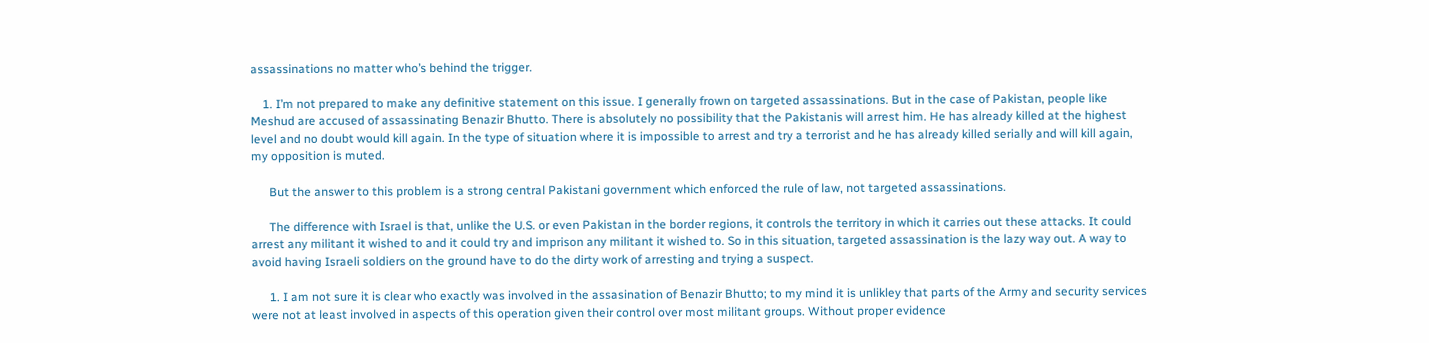assassinations no matter who’s behind the trigger.

    1. I’m not prepared to make any definitive statement on this issue. I generally frown on targeted assassinations. But in the case of Pakistan, people like Meshud are accused of assassinating Benazir Bhutto. There is absolutely no possibility that the Pakistanis will arrest him. He has already killed at the highest level and no doubt would kill again. In the type of situation where it is impossible to arrest and try a terrorist and he has already killed serially and will kill again, my opposition is muted.

      But the answer to this problem is a strong central Pakistani government which enforced the rule of law, not targeted assassinations.

      The difference with Israel is that, unlike the U.S. or even Pakistan in the border regions, it controls the territory in which it carries out these attacks. It could arrest any militant it wished to and it could try and imprison any militant it wished to. So in this situation, targeted assassination is the lazy way out. A way to avoid having Israeli soldiers on the ground have to do the dirty work of arresting and trying a suspect.

      1. I am not sure it is clear who exactly was involved in the assasination of Benazir Bhutto; to my mind it is unlikley that parts of the Army and security services were not at least involved in aspects of this operation given their control over most militant groups. Without proper evidence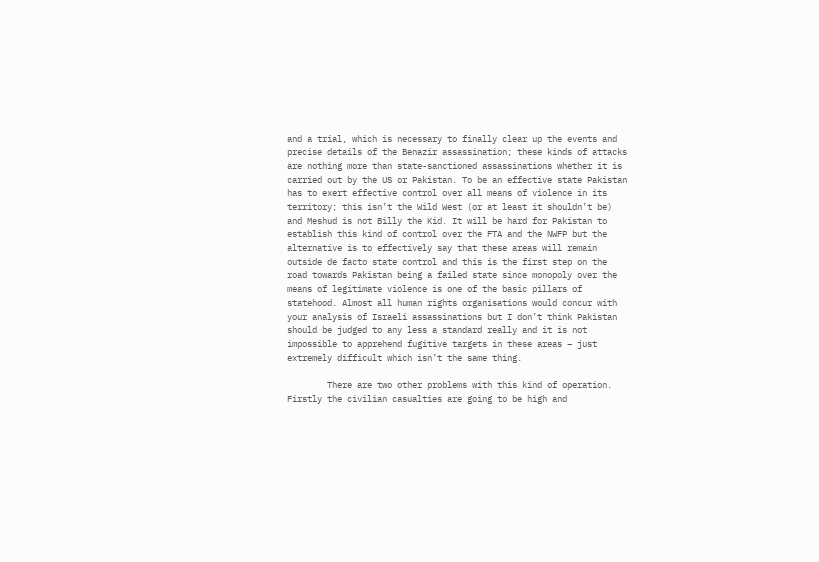and a trial, which is necessary to finally clear up the events and precise details of the Benazir assassination; these kinds of attacks are nothing more than state-sanctioned assassinations whether it is carried out by the US or Pakistan. To be an effective state Pakistan has to exert effective control over all means of violence in its territory; this isn’t the Wild West (or at least it shouldn’t be) and Meshud is not Billy the Kid. It will be hard for Pakistan to establish this kind of control over the FTA and the NWFP but the alternative is to effectively say that these areas will remain outside de facto state control and this is the first step on the road towards Pakistan being a failed state since monopoly over the means of legitimate violence is one of the basic pillars of statehood. Almost all human rights organisations would concur with your analysis of Israeli assassinations but I don’t think Pakistan should be judged to any less a standard really and it is not impossible to apprehend fugitive targets in these areas – just extremely difficult which isn’t the same thing.

        There are two other problems with this kind of operation. Firstly the civilian casualties are going to be high and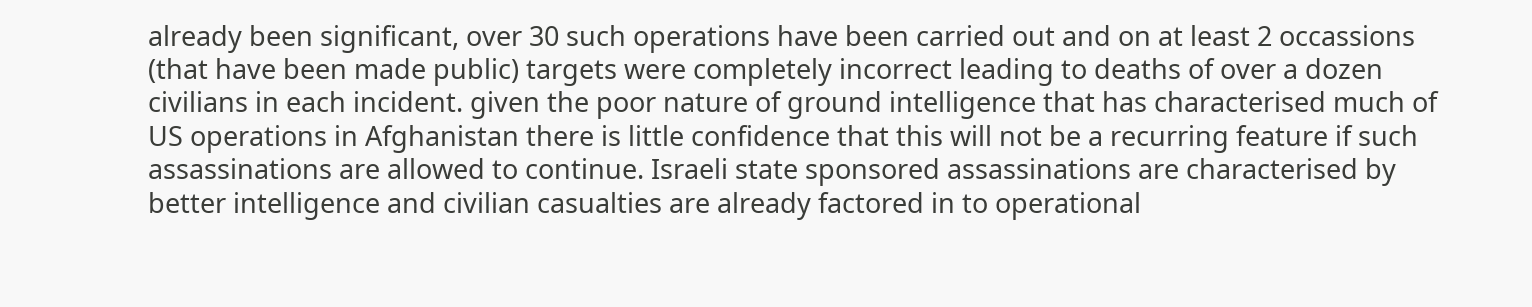already been significant, over 30 such operations have been carried out and on at least 2 occassions (that have been made public) targets were completely incorrect leading to deaths of over a dozen civilians in each incident. given the poor nature of ground intelligence that has characterised much of US operations in Afghanistan there is little confidence that this will not be a recurring feature if such assassinations are allowed to continue. Israeli state sponsored assassinations are characterised by better intelligence and civilian casualties are already factored in to operational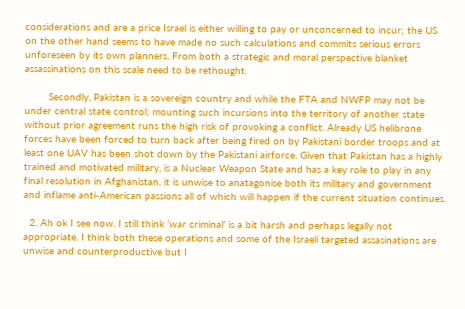considerations and are a price Israel is either willing to pay or unconcerned to incur; the US on the other hand seems to have made no such calculations and commits serious errors unforeseen by its own planners. From both a strategic and moral perspective blanket assassinations on this scale need to be rethought.

        Secondly, Pakistan is a sovereign country and while the FTA and NWFP may not be under central state control; mounting such incursions into the territory of another state without prior agreement runs the high risk of provoking a conflict. Already US helibrone forces have been forced to turn back after being fired on by Pakistani border troops and at least one UAV has been shot down by the Pakistani airforce. Given that Pakistan has a highly trained and motivated military, is a Nuclear Weapon State and has a key role to play in any final resolution in Afghanistan, it is unwise to anatagonise both its military and government and inflame anti-American passions all of which will happen if the current situation continues.

  2. Ah ok I see now. I still think ‘war criminal’ is a bit harsh and perhaps legally not appropriate. I think both these operations and some of the Israeli targeted assasinations are unwise and counterproductive but I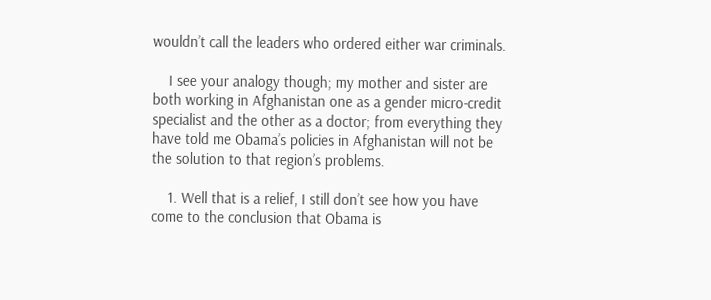wouldn’t call the leaders who ordered either war criminals.

    I see your analogy though; my mother and sister are both working in Afghanistan one as a gender micro-credit specialist and the other as a doctor; from everything they have told me Obama’s policies in Afghanistan will not be the solution to that region’s problems.

    1. Well that is a relief, I still don’t see how you have come to the conclusion that Obama is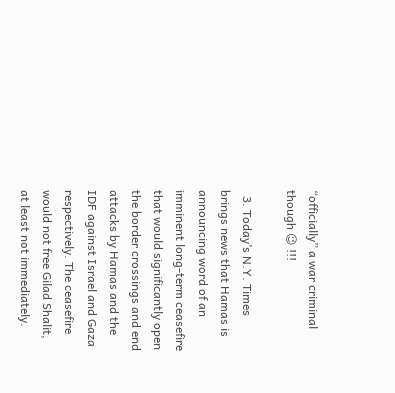“officially” a war criminal though 😉 !!!

  3. Today’s N.Y. Times brings news that Hamas is announcing word of an imminent long-term ceasefire that would significantly open the border crossings and end attacks by Hamas and the IDF against Israel and Gaza respectively. The ceasefire would not free Gilad Shalit, at least not immediately.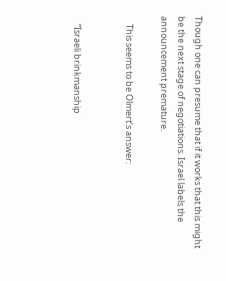Though one can presume that if it works that this might be the next stage of negotiations. Israel labels the announcement premature.

    This seems to be Olmert’s answer:


    “Israeli brinkmanship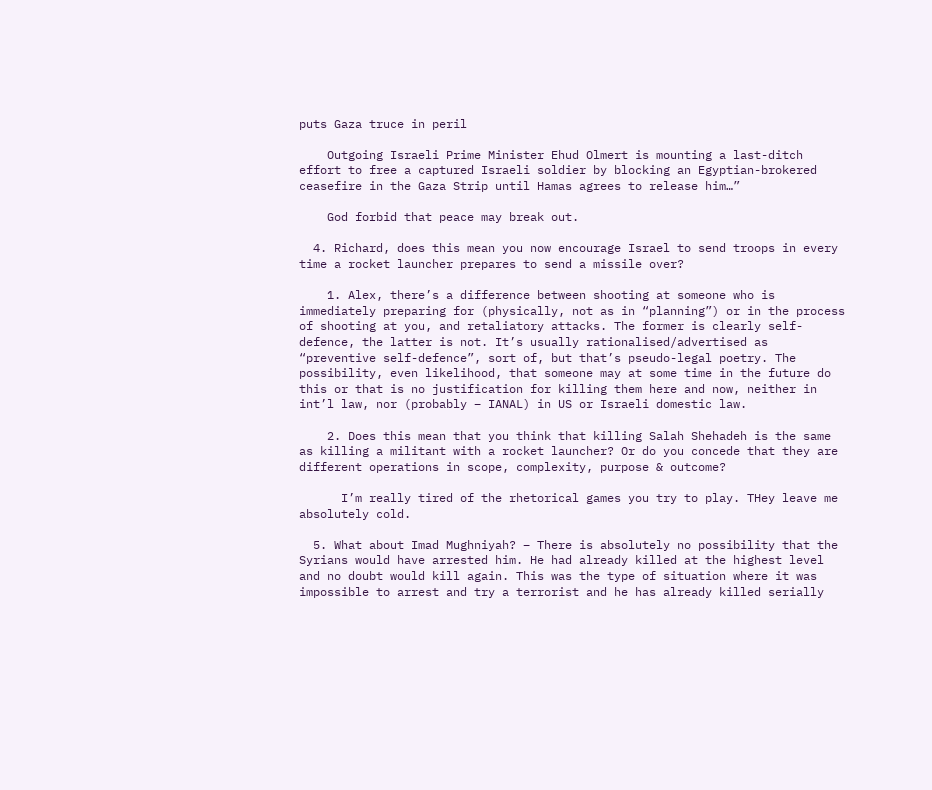puts Gaza truce in peril

    Outgoing Israeli Prime Minister Ehud Olmert is mounting a last-ditch effort to free a captured Israeli soldier by blocking an Egyptian-brokered ceasefire in the Gaza Strip until Hamas agrees to release him…”

    God forbid that peace may break out.

  4. Richard, does this mean you now encourage Israel to send troops in every time a rocket launcher prepares to send a missile over?

    1. Alex, there’s a difference between shooting at someone who is immediately preparing for (physically, not as in “planning”) or in the process of shooting at you, and retaliatory attacks. The former is clearly self-defence, the latter is not. It’s usually rationalised/advertised as “preventive self-defence”, sort of, but that’s pseudo-legal poetry. The possibility, even likelihood, that someone may at some time in the future do this or that is no justification for killing them here and now, neither in int’l law, nor (probably – IANAL) in US or Israeli domestic law.

    2. Does this mean that you think that killing Salah Shehadeh is the same as killing a militant with a rocket launcher? Or do you concede that they are different operations in scope, complexity, purpose & outcome?

      I’m really tired of the rhetorical games you try to play. THey leave me absolutely cold.

  5. What about Imad Mughniyah? – There is absolutely no possibility that the Syrians would have arrested him. He had already killed at the highest level and no doubt would kill again. This was the type of situation where it was impossible to arrest and try a terrorist and he has already killed serially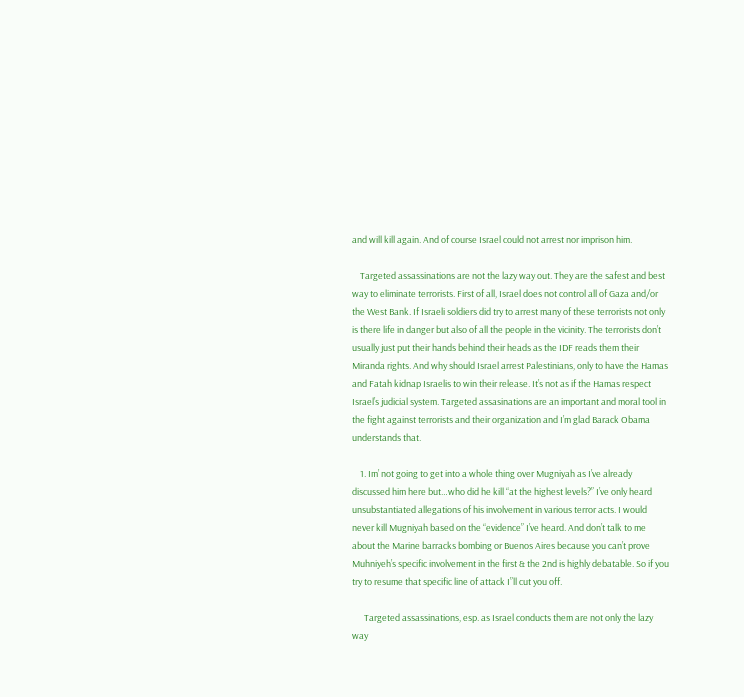and will kill again. And of course Israel could not arrest nor imprison him.

    Targeted assassinations are not the lazy way out. They are the safest and best way to eliminate terrorists. First of all, Israel does not control all of Gaza and/or the West Bank. If Israeli soldiers did try to arrest many of these terrorists not only is there life in danger but also of all the people in the vicinity. The terrorists don’t usually just put their hands behind their heads as the IDF reads them their Miranda rights. And why should Israel arrest Palestinians, only to have the Hamas and Fatah kidnap Israelis to win their release. It’s not as if the Hamas respect Israel’s judicial system. Targeted assasinations are an important and moral tool in the fight against terrorists and their organization and I’m glad Barack Obama understands that.

    1. Im’ not going to get into a whole thing over Mugniyah as I’ve already discussed him here but…who did he kill “at the highest levels?” I’ve only heard unsubstantiated allegations of his involvement in various terror acts. I would never kill Mugniyah based on the “evidence” I’ve heard. And don’t talk to me about the Marine barracks bombing or Buenos Aires because you can’t prove Muhniyeh’s specific involvement in the first & the 2nd is highly debatable. So if you try to resume that specific line of attack I”ll cut you off.

      Targeted assassinations, esp. as Israel conducts them are not only the lazy way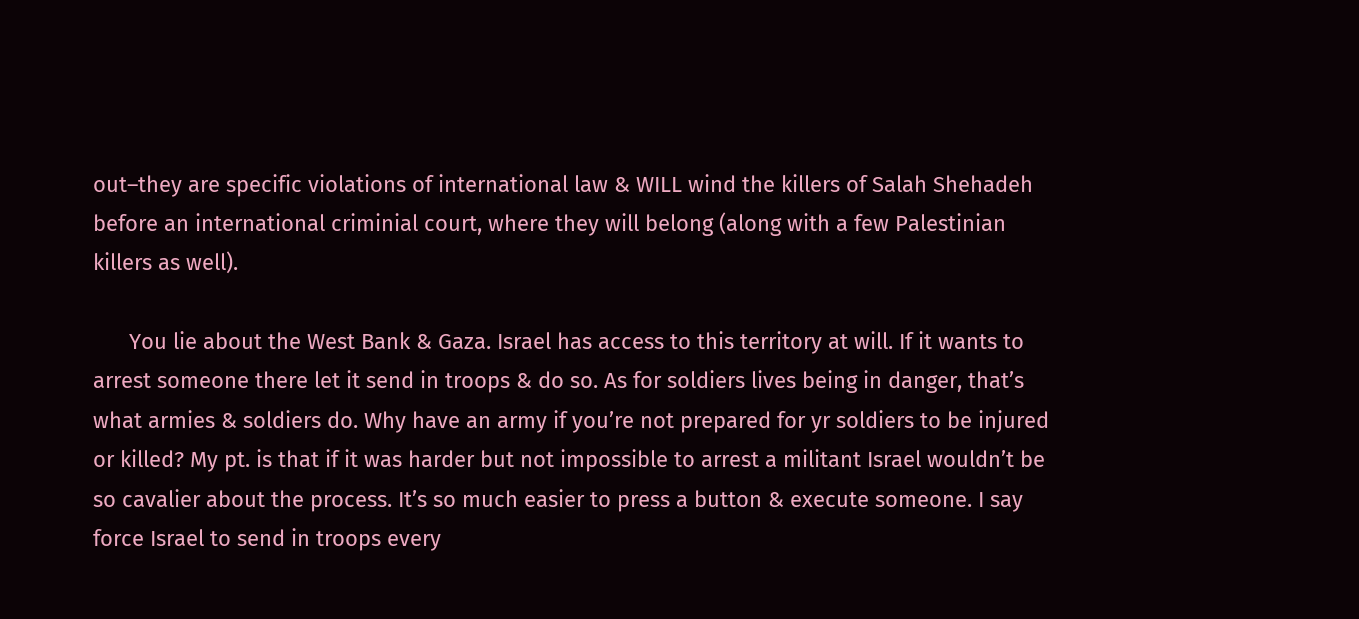out–they are specific violations of international law & WILL wind the killers of Salah Shehadeh before an international criminial court, where they will belong (along with a few Palestinian killers as well).

      You lie about the West Bank & Gaza. Israel has access to this territory at will. If it wants to arrest someone there let it send in troops & do so. As for soldiers lives being in danger, that’s what armies & soldiers do. Why have an army if you’re not prepared for yr soldiers to be injured or killed? My pt. is that if it was harder but not impossible to arrest a militant Israel wouldn’t be so cavalier about the process. It’s so much easier to press a button & execute someone. I say force Israel to send in troops every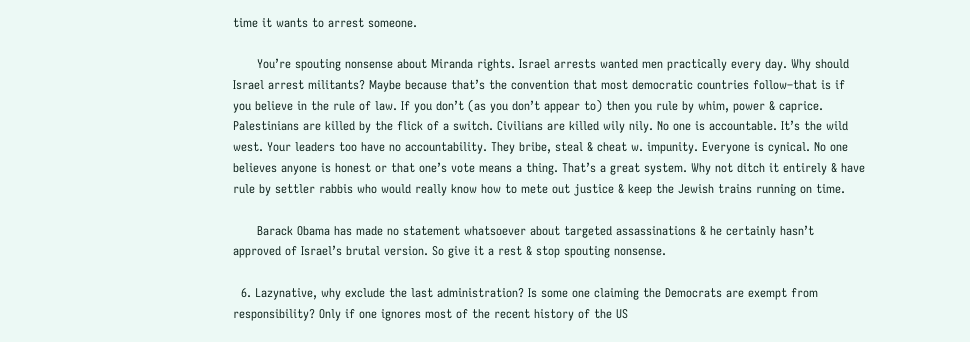time it wants to arrest someone.

      You’re spouting nonsense about Miranda rights. Israel arrests wanted men practically every day. Why should Israel arrest militants? Maybe because that’s the convention that most democratic countries follow–that is if you believe in the rule of law. If you don’t (as you don’t appear to) then you rule by whim, power & caprice. Palestinians are killed by the flick of a switch. Civilians are killed wily nily. No one is accountable. It’s the wild west. Your leaders too have no accountability. They bribe, steal & cheat w. impunity. Everyone is cynical. No one believes anyone is honest or that one’s vote means a thing. That’s a great system. Why not ditch it entirely & have rule by settler rabbis who would really know how to mete out justice & keep the Jewish trains running on time.

      Barack Obama has made no statement whatsoever about targeted assassinations & he certainly hasn’t approved of Israel’s brutal version. So give it a rest & stop spouting nonsense.

  6. Lazynative, why exclude the last administration? Is some one claiming the Democrats are exempt from responsibility? Only if one ignores most of the recent history of the US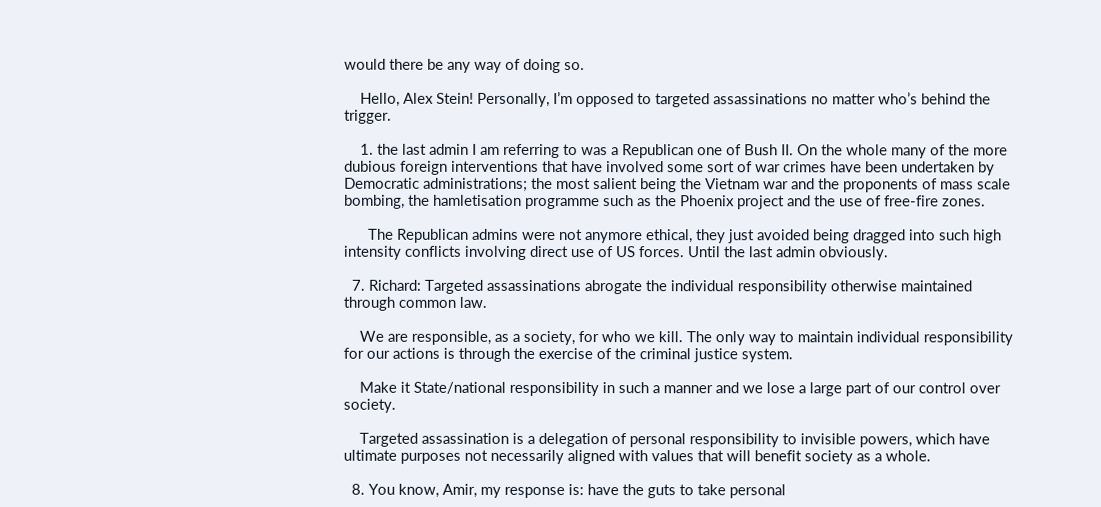would there be any way of doing so.

    Hello, Alex Stein! Personally, I’m opposed to targeted assassinations no matter who’s behind the trigger.

    1. the last admin I am referring to was a Republican one of Bush II. On the whole many of the more dubious foreign interventions that have involved some sort of war crimes have been undertaken by Democratic administrations; the most salient being the Vietnam war and the proponents of mass scale bombing, the hamletisation programme such as the Phoenix project and the use of free-fire zones.

      The Republican admins were not anymore ethical, they just avoided being dragged into such high intensity conflicts involving direct use of US forces. Until the last admin obviously.

  7. Richard: Targeted assassinations abrogate the individual responsibility otherwise maintained through common law.

    We are responsible, as a society, for who we kill. The only way to maintain individual responsibility for our actions is through the exercise of the criminal justice system.

    Make it State/national responsibility in such a manner and we lose a large part of our control over society.

    Targeted assassination is a delegation of personal responsibility to invisible powers, which have ultimate purposes not necessarily aligned with values that will benefit society as a whole.

  8. You know, Amir, my response is: have the guts to take personal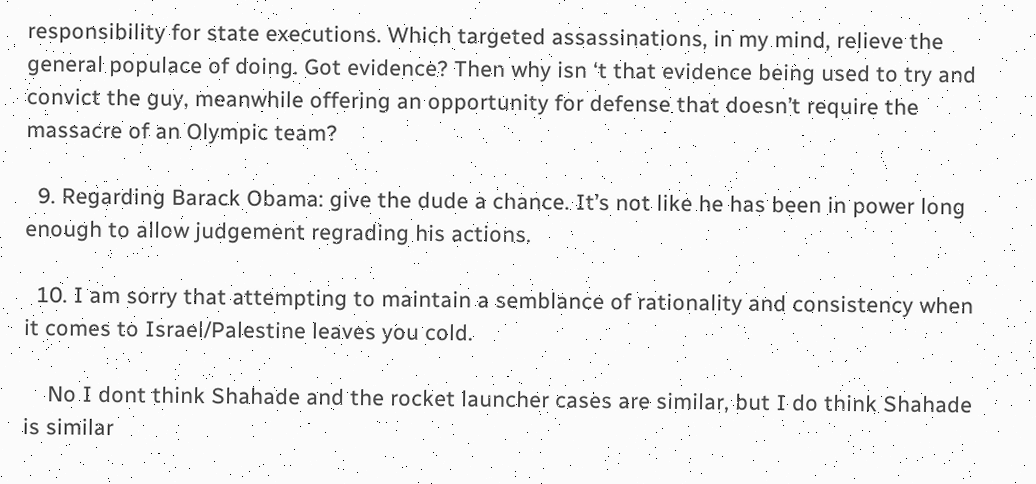responsibility for state executions. Which targeted assassinations, in my mind, relieve the general populace of doing. Got evidence? Then why isn ‘t that evidence being used to try and convict the guy, meanwhile offering an opportunity for defense that doesn’t require the massacre of an Olympic team?

  9. Regarding Barack Obama: give the dude a chance. It’s not like he has been in power long enough to allow judgement regrading his actions.

  10. I am sorry that attempting to maintain a semblance of rationality and consistency when it comes to Israel/Palestine leaves you cold.

    No I dont think Shahade and the rocket launcher cases are similar, but I do think Shahade is similar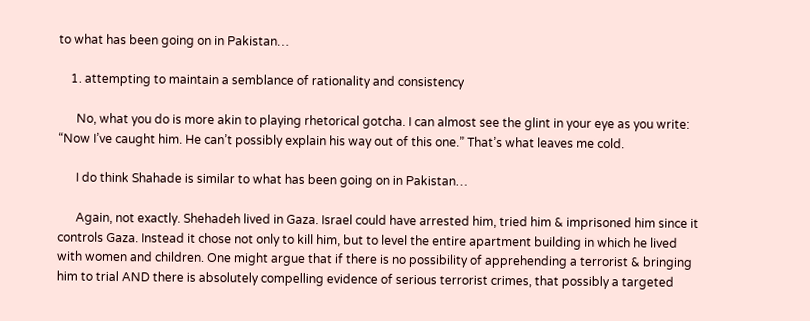to what has been going on in Pakistan…

    1. attempting to maintain a semblance of rationality and consistency

      No, what you do is more akin to playing rhetorical gotcha. I can almost see the glint in your eye as you write: “Now I’ve caught him. He can’t possibly explain his way out of this one.” That’s what leaves me cold.

      I do think Shahade is similar to what has been going on in Pakistan…

      Again, not exactly. Shehadeh lived in Gaza. Israel could have arrested him, tried him & imprisoned him since it controls Gaza. Instead it chose not only to kill him, but to level the entire apartment building in which he lived with women and children. One might argue that if there is no possibility of apprehending a terrorist & bringing him to trial AND there is absolutely compelling evidence of serious terrorist crimes, that possibly a targeted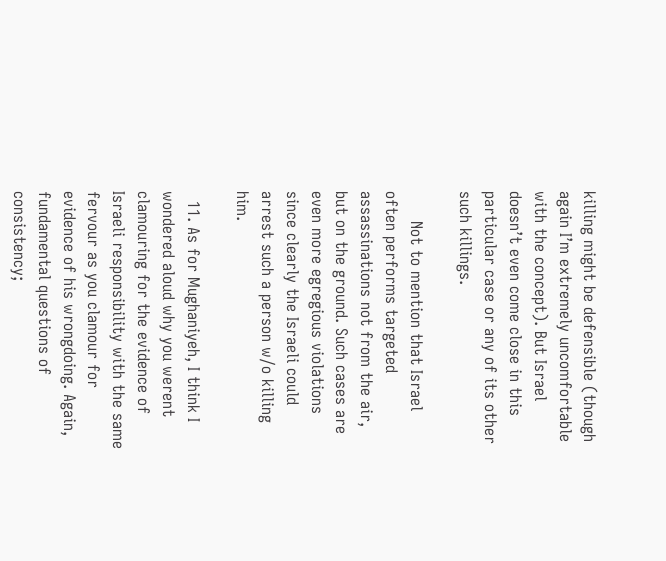killing might be defensible (though again I’m extremely uncomfortable with the concept). But Israel doesn’t even come close in this particular case or any of its other such killings.

      Not to mention that Israel often performs targeted assassinations not from the air, but on the ground. Such cases are even more egregious violations since clearly the Israeli could arrest such a person w/o killing him.

  11. As for Mughaniyeh, I think I wondered aloud why you werent clamouring for the evidence of Israeli responsibility with the same fervour as you clamour for evidence of his wrongdoing. Again, fundamental questions of consistency;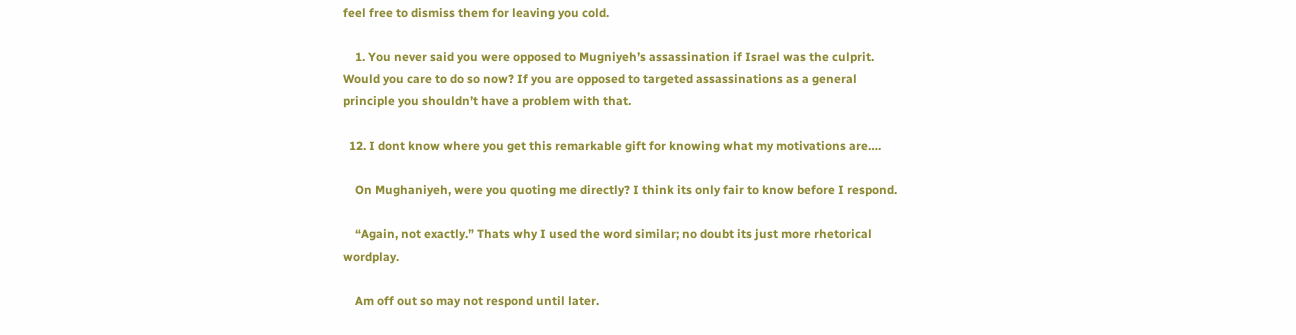feel free to dismiss them for leaving you cold.

    1. You never said you were opposed to Mugniyeh’s assassination if Israel was the culprit. Would you care to do so now? If you are opposed to targeted assassinations as a general principle you shouldn’t have a problem with that.

  12. I dont know where you get this remarkable gift for knowing what my motivations are….

    On Mughaniyeh, were you quoting me directly? I think its only fair to know before I respond.

    “Again, not exactly.” Thats why I used the word similar; no doubt its just more rhetorical wordplay.

    Am off out so may not respond until later.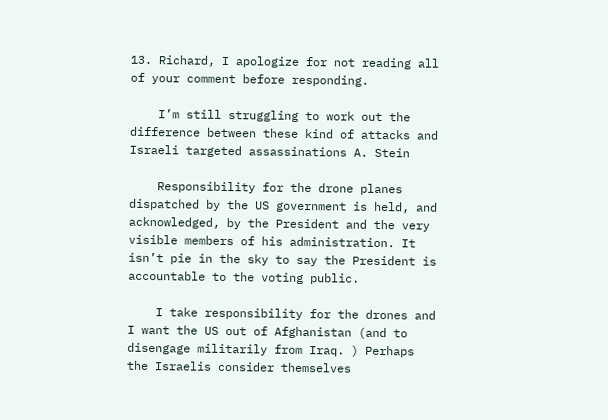13. Richard, I apologize for not reading all of your comment before responding.

    I’m still struggling to work out the difference between these kind of attacks and Israeli targeted assassinations A. Stein

    Responsibility for the drone planes dispatched by the US government is held, and acknowledged, by the President and the very visible members of his administration. It isn’t pie in the sky to say the President is accountable to the voting public.

    I take responsibility for the drones and I want the US out of Afghanistan (and to disengage militarily from Iraq. ) Perhaps the Israelis consider themselves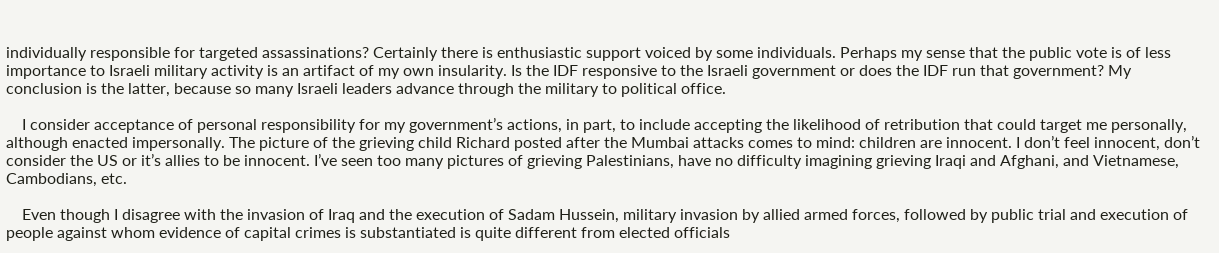individually responsible for targeted assassinations? Certainly there is enthusiastic support voiced by some individuals. Perhaps my sense that the public vote is of less importance to Israeli military activity is an artifact of my own insularity. Is the IDF responsive to the Israeli government or does the IDF run that government? My conclusion is the latter, because so many Israeli leaders advance through the military to political office.

    I consider acceptance of personal responsibility for my government’s actions, in part, to include accepting the likelihood of retribution that could target me personally, although enacted impersonally. The picture of the grieving child Richard posted after the Mumbai attacks comes to mind: children are innocent. I don’t feel innocent, don’t consider the US or it’s allies to be innocent. I’ve seen too many pictures of grieving Palestinians, have no difficulty imagining grieving Iraqi and Afghani, and Vietnamese, Cambodians, etc.

    Even though I disagree with the invasion of Iraq and the execution of Sadam Hussein, military invasion by allied armed forces, followed by public trial and execution of people against whom evidence of capital crimes is substantiated is quite different from elected officials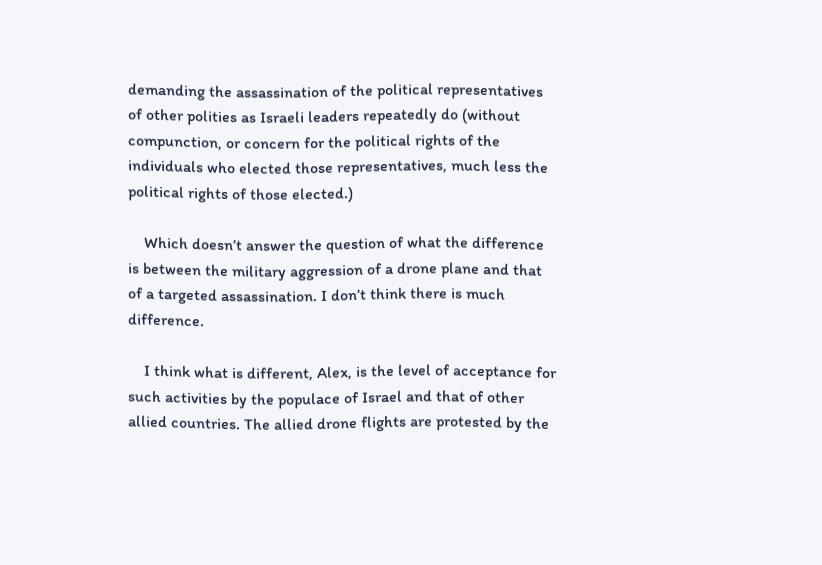demanding the assassination of the political representatives of other polities as Israeli leaders repeatedly do (without compunction, or concern for the political rights of the individuals who elected those representatives, much less the political rights of those elected.)

    Which doesn’t answer the question of what the difference is between the military aggression of a drone plane and that of a targeted assassination. I don’t think there is much difference.

    I think what is different, Alex, is the level of acceptance for such activities by the populace of Israel and that of other allied countries. The allied drone flights are protested by the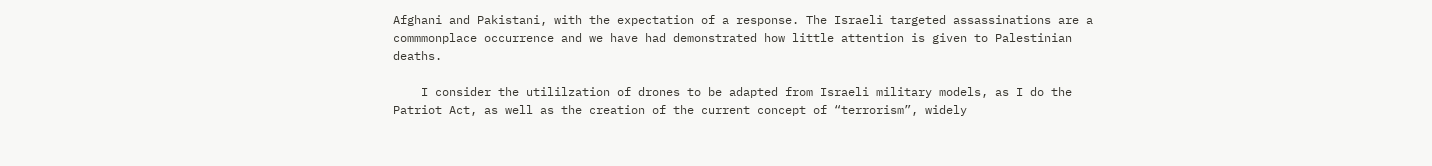Afghani and Pakistani, with the expectation of a response. The Israeli targeted assassinations are a commmonplace occurrence and we have had demonstrated how little attention is given to Palestinian deaths.

    I consider the utililzation of drones to be adapted from Israeli military models, as I do the Patriot Act, as well as the creation of the current concept of “terrorism”, widely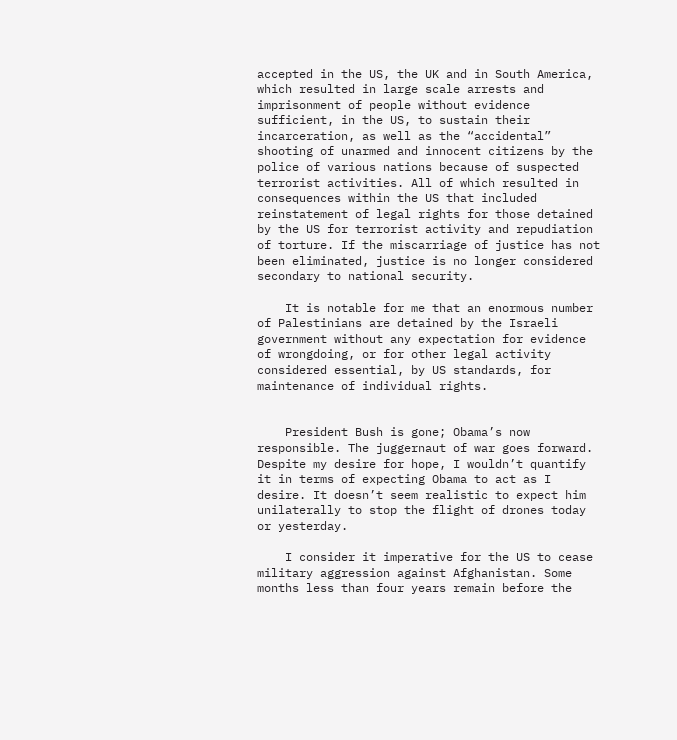accepted in the US, the UK and in South America, which resulted in large scale arrests and imprisonment of people without evidence sufficient, in the US, to sustain their incarceration, as well as the “accidental” shooting of unarmed and innocent citizens by the police of various nations because of suspected terrorist activities. All of which resulted in consequences within the US that included reinstatement of legal rights for those detained by the US for terrorist activity and repudiation of torture. If the miscarriage of justice has not been eliminated, justice is no longer considered secondary to national security.

    It is notable for me that an enormous number of Palestinians are detained by the Israeli government without any expectation for evidence of wrongdoing, or for other legal activity considered essential, by US standards, for maintenance of individual rights.


    President Bush is gone; Obama’s now responsible. The juggernaut of war goes forward. Despite my desire for hope, I wouldn’t quantify it in terms of expecting Obama to act as I desire. It doesn’t seem realistic to expect him unilaterally to stop the flight of drones today or yesterday.

    I consider it imperative for the US to cease military aggression against Afghanistan. Some months less than four years remain before the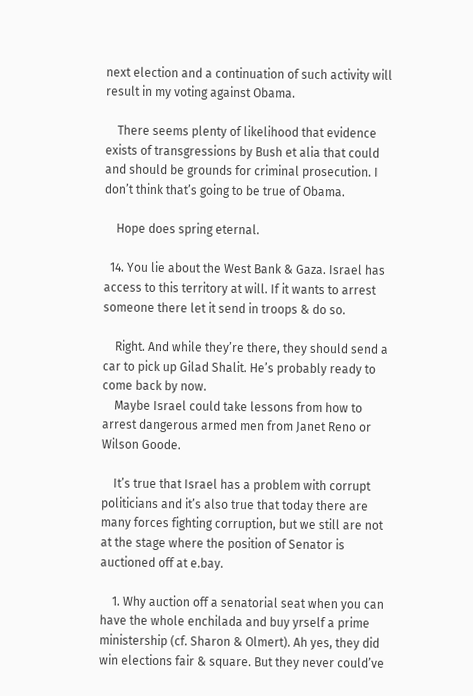next election and a continuation of such activity will result in my voting against Obama.

    There seems plenty of likelihood that evidence exists of transgressions by Bush et alia that could and should be grounds for criminal prosecution. I don’t think that’s going to be true of Obama.

    Hope does spring eternal.

  14. You lie about the West Bank & Gaza. Israel has access to this territory at will. If it wants to arrest someone there let it send in troops & do so.

    Right. And while they’re there, they should send a car to pick up Gilad Shalit. He’s probably ready to come back by now.
    Maybe Israel could take lessons from how to arrest dangerous armed men from Janet Reno or Wilson Goode.

    It’s true that Israel has a problem with corrupt politicians and it’s also true that today there are many forces fighting corruption, but we still are not at the stage where the position of Senator is auctioned off at e.bay.

    1. Why auction off a senatorial seat when you can have the whole enchilada and buy yrself a prime ministership (cf. Sharon & Olmert). Ah yes, they did win elections fair & square. But they never could’ve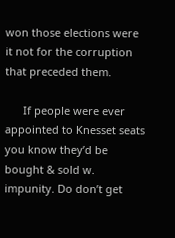won those elections were it not for the corruption that preceded them.

      If people were ever appointed to Knesset seats you know they’d be bought & sold w. impunity. Do don’t get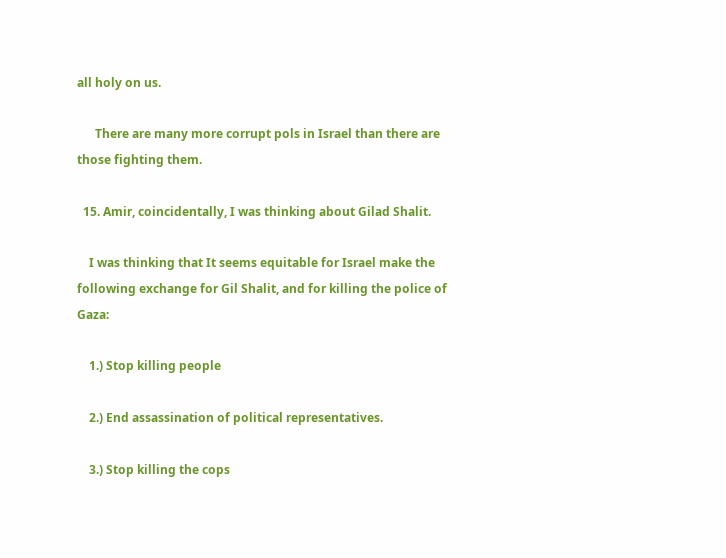all holy on us.

      There are many more corrupt pols in Israel than there are those fighting them.

  15. Amir, coincidentally, I was thinking about Gilad Shalit.

    I was thinking that It seems equitable for Israel make the following exchange for Gil Shalit, and for killing the police of Gaza:

    1.) Stop killing people

    2.) End assassination of political representatives.

    3.) Stop killing the cops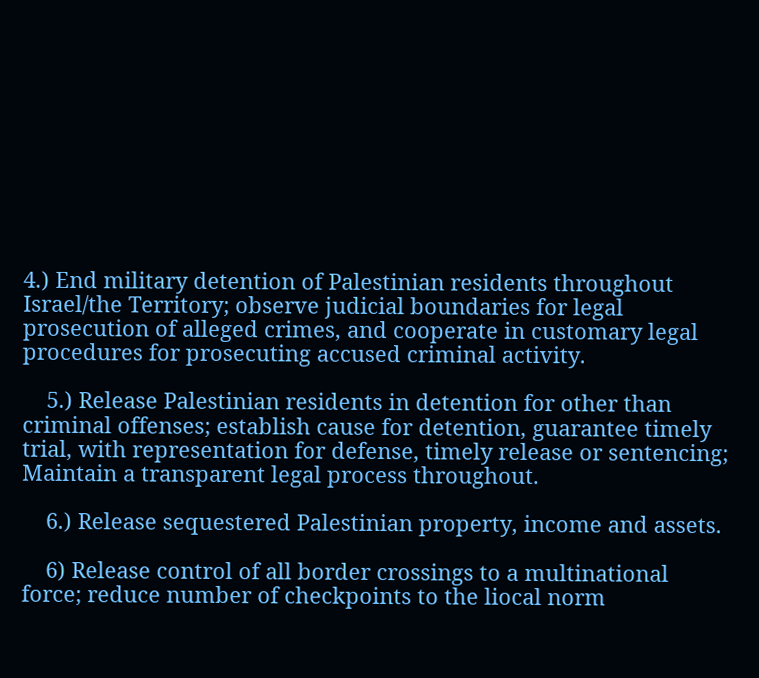4.) End military detention of Palestinian residents throughout Israel/the Territory; observe judicial boundaries for legal prosecution of alleged crimes, and cooperate in customary legal procedures for prosecuting accused criminal activity.

    5.) Release Palestinian residents in detention for other than criminal offenses; establish cause for detention, guarantee timely trial, with representation for defense, timely release or sentencing; Maintain a transparent legal process throughout.

    6.) Release sequestered Palestinian property, income and assets.

    6) Release control of all border crossings to a multinational force; reduce number of checkpoints to the liocal norm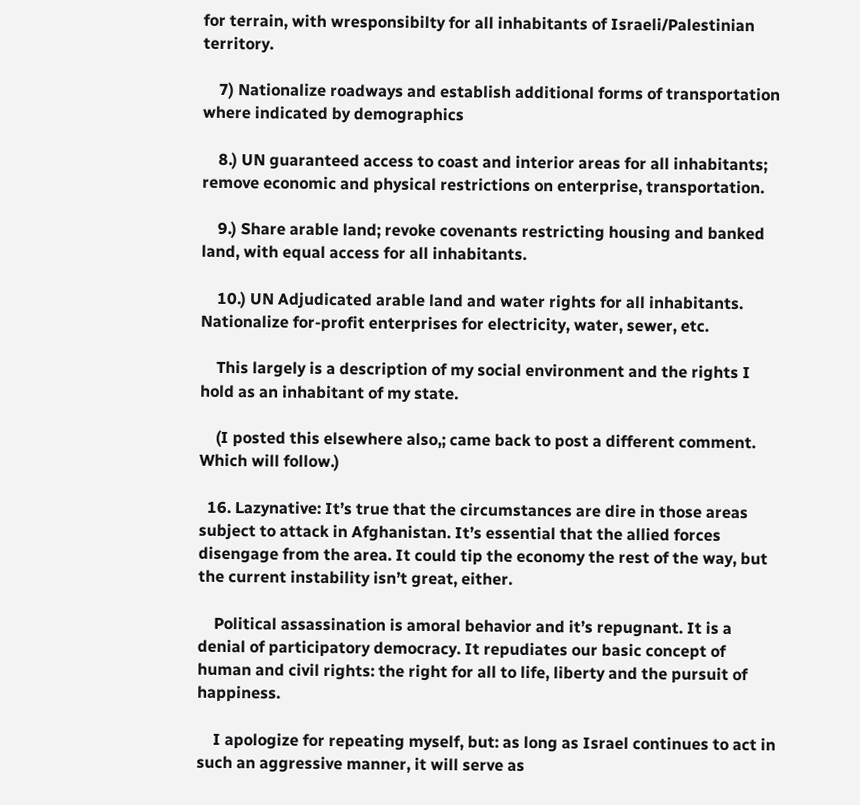for terrain, with wresponsibilty for all inhabitants of Israeli/Palestinian territory.

    7) Nationalize roadways and establish additional forms of transportation where indicated by demographics

    8.) UN guaranteed access to coast and interior areas for all inhabitants; remove economic and physical restrictions on enterprise, transportation.

    9.) Share arable land; revoke covenants restricting housing and banked land, with equal access for all inhabitants.

    10.) UN Adjudicated arable land and water rights for all inhabitants. Nationalize for-profit enterprises for electricity, water, sewer, etc.

    This largely is a description of my social environment and the rights I hold as an inhabitant of my state.

    (I posted this elsewhere also,; came back to post a different comment. Which will follow.)

  16. Lazynative: It’s true that the circumstances are dire in those areas subject to attack in Afghanistan. It’s essential that the allied forces disengage from the area. It could tip the economy the rest of the way, but the current instability isn’t great, either.

    Political assassination is amoral behavior and it’s repugnant. It is a denial of participatory democracy. It repudiates our basic concept of human and civil rights: the right for all to life, liberty and the pursuit of happiness.

    I apologize for repeating myself, but: as long as Israel continues to act in such an aggressive manner, it will serve as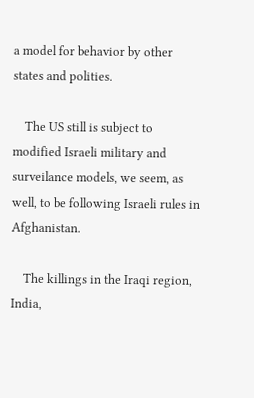a model for behavior by other states and polities.

    The US still is subject to modified Israeli military and surveilance models, we seem, as well, to be following Israeli rules in Afghanistan.

    The killings in the Iraqi region, India,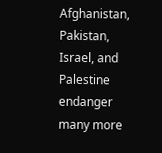Afghanistan, Pakistan, Israel, and Palestine endanger many more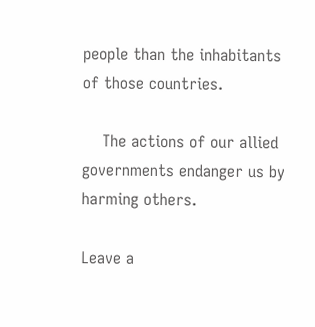people than the inhabitants of those countries.

    The actions of our allied governments endanger us by harming others.

Leave a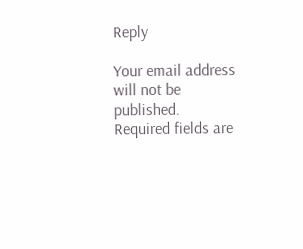Reply

Your email address will not be published. Required fields are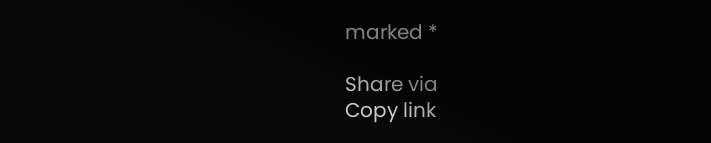marked *

Share via
Copy link